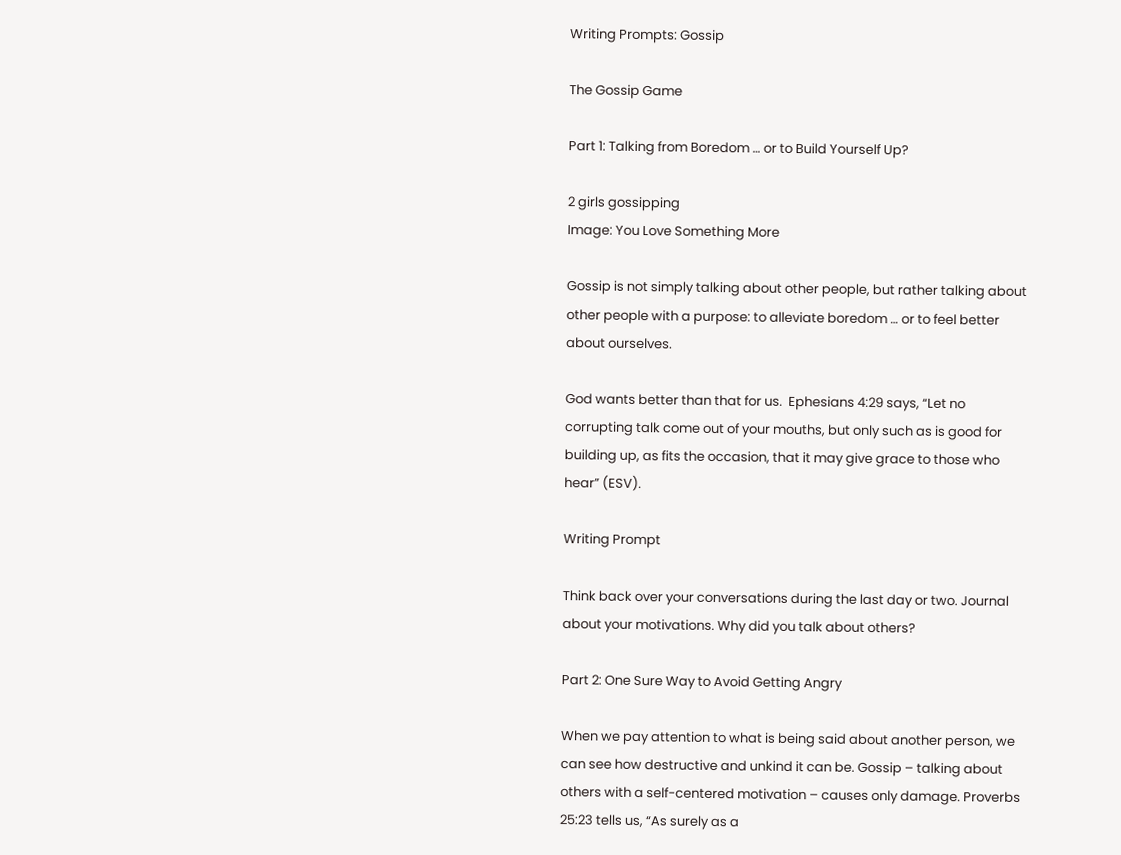Writing Prompts: Gossip

The Gossip Game

Part 1: Talking from Boredom … or to Build Yourself Up?

2 girls gossipping
Image: You Love Something More

Gossip is not simply talking about other people, but rather talking about other people with a purpose: to alleviate boredom … or to feel better about ourselves.

God wants better than that for us.  Ephesians 4:29 says, “Let no corrupting talk come out of your mouths, but only such as is good for building up, as fits the occasion, that it may give grace to those who hear” (ESV).

Writing Prompt

Think back over your conversations during the last day or two. Journal about your motivations. Why did you talk about others?

Part 2: One Sure Way to Avoid Getting Angry

When we pay attention to what is being said about another person, we can see how destructive and unkind it can be. Gossip – talking about others with a self-centered motivation – causes only damage. Proverbs 25:23 tells us, “As surely as a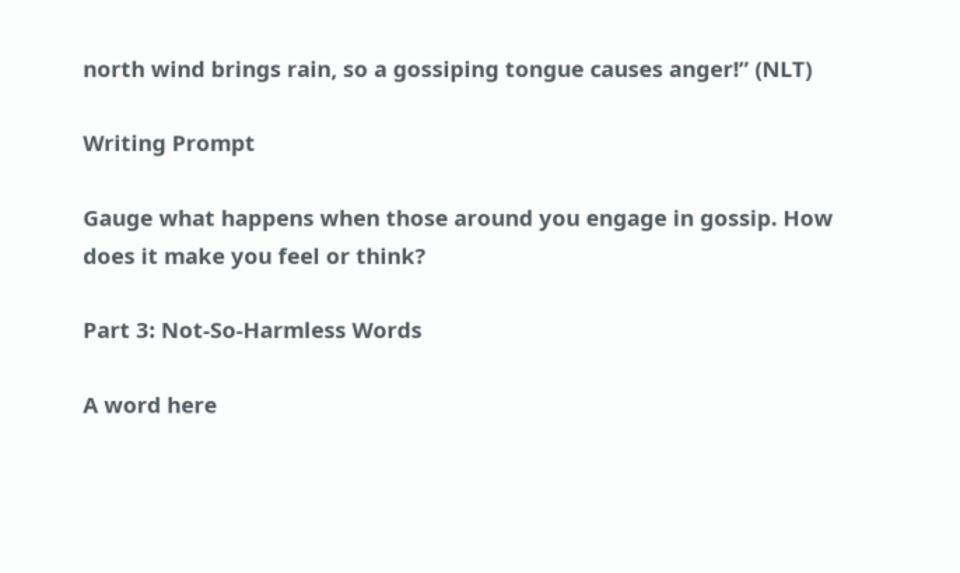north wind brings rain, so a gossiping tongue causes anger!” (NLT)

Writing Prompt

Gauge what happens when those around you engage in gossip. How does it make you feel or think?

Part 3: Not-So-Harmless Words

A word here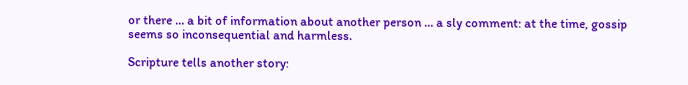or there … a bit of information about another person … a sly comment: at the time, gossip seems so inconsequential and harmless.

Scripture tells another story: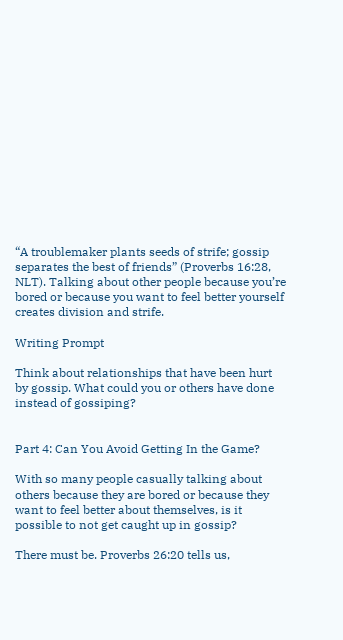“A troublemaker plants seeds of strife; gossip separates the best of friends” (Proverbs 16:28, NLT). Talking about other people because you’re bored or because you want to feel better yourself creates division and strife.

Writing Prompt

Think about relationships that have been hurt by gossip. What could you or others have done instead of gossiping?


Part 4: Can You Avoid Getting In the Game?

With so many people casually talking about others because they are bored or because they want to feel better about themselves, is it possible to not get caught up in gossip?

There must be. Proverbs 26:20 tells us,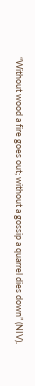“Without wood a fire goes out; without a gossip a quarrel dies down” (NIV).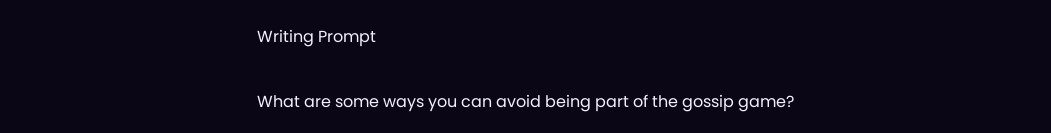Writing Prompt

What are some ways you can avoid being part of the gossip game?